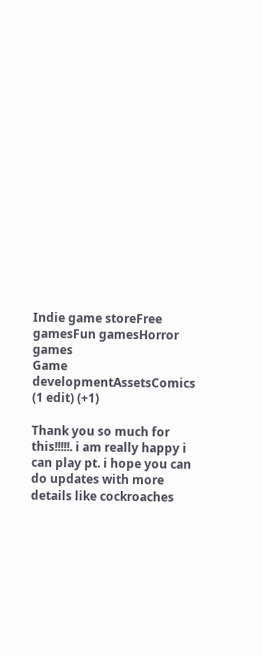Indie game storeFree gamesFun gamesHorror games
Game developmentAssetsComics
(1 edit) (+1)

Thank you so much for this!!!!!. i am really happy i can play pt. i hope you can do updates with more details like cockroaches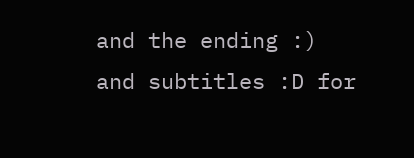and the ending :) and subtitles :D for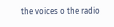the voices o the radio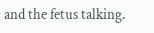and the fetus talking.